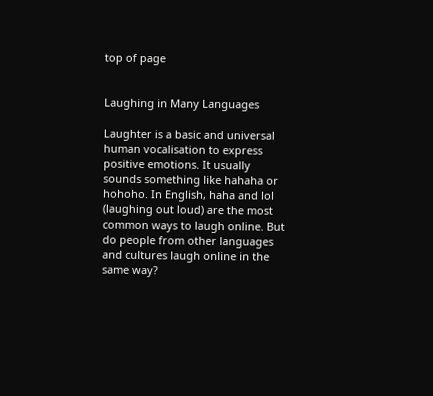top of page


Laughing in Many Languages

Laughter is a basic and universal human vocalisation to express positive emotions. It usually sounds something like hahaha or hohoho. In English, haha and lol (laughing out loud) are the most common ways to laugh online. But do people from other languages and cultures laugh online in the same way?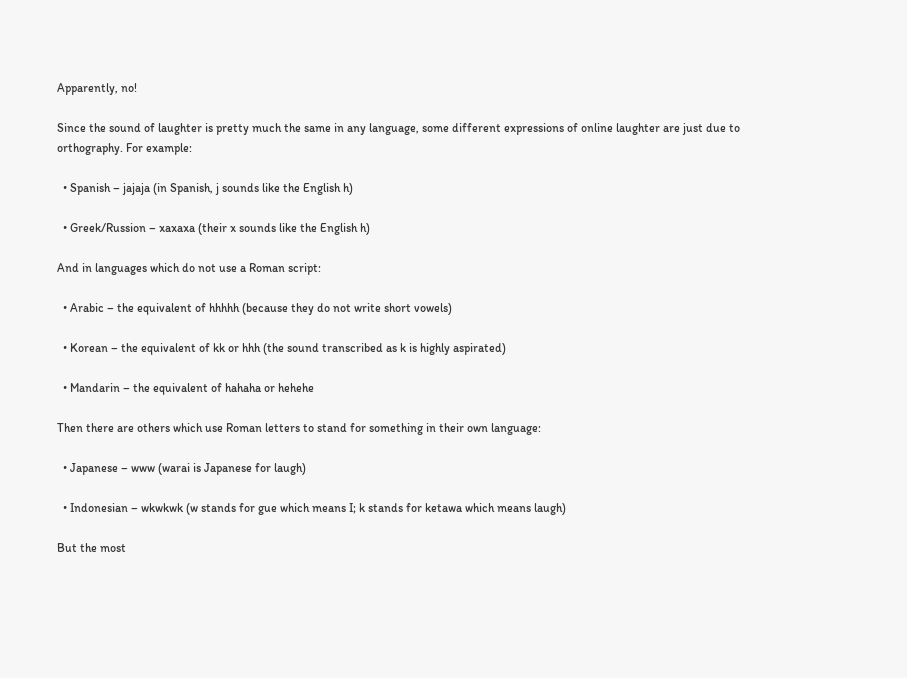Apparently, no!

Since the sound of laughter is pretty much the same in any language, some different expressions of online laughter are just due to orthography. For example:

  • Spanish – jajaja (in Spanish, j sounds like the English h)

  • Greek/Russion – xaxaxa (their x sounds like the English h)

And in languages which do not use a Roman script:

  • Arabic – the equivalent of hhhhh (because they do not write short vowels)

  • Korean – the equivalent of kk or hhh (the sound transcribed as k is highly aspirated)

  • Mandarin – the equivalent of hahaha or hehehe

Then there are others which use Roman letters to stand for something in their own language:

  • Japanese – www (warai is Japanese for laugh)

  • Indonesian – wkwkwk (w stands for gue which means I; k stands for ketawa which means laugh)

But the most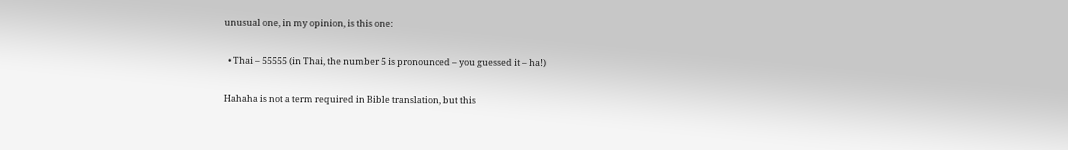unusual one, in my opinion, is this one:

  • Thai – 55555 (in Thai, the number 5 is pronounced – you guessed it – ha!)

Hahaha is not a term required in Bible translation, but this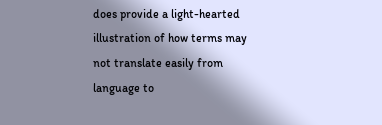does provide a light-hearted illustration of how terms may not translate easily from language to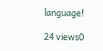language!

24 views0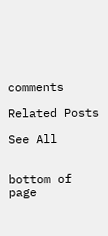comments

Related Posts

See All


bottom of page